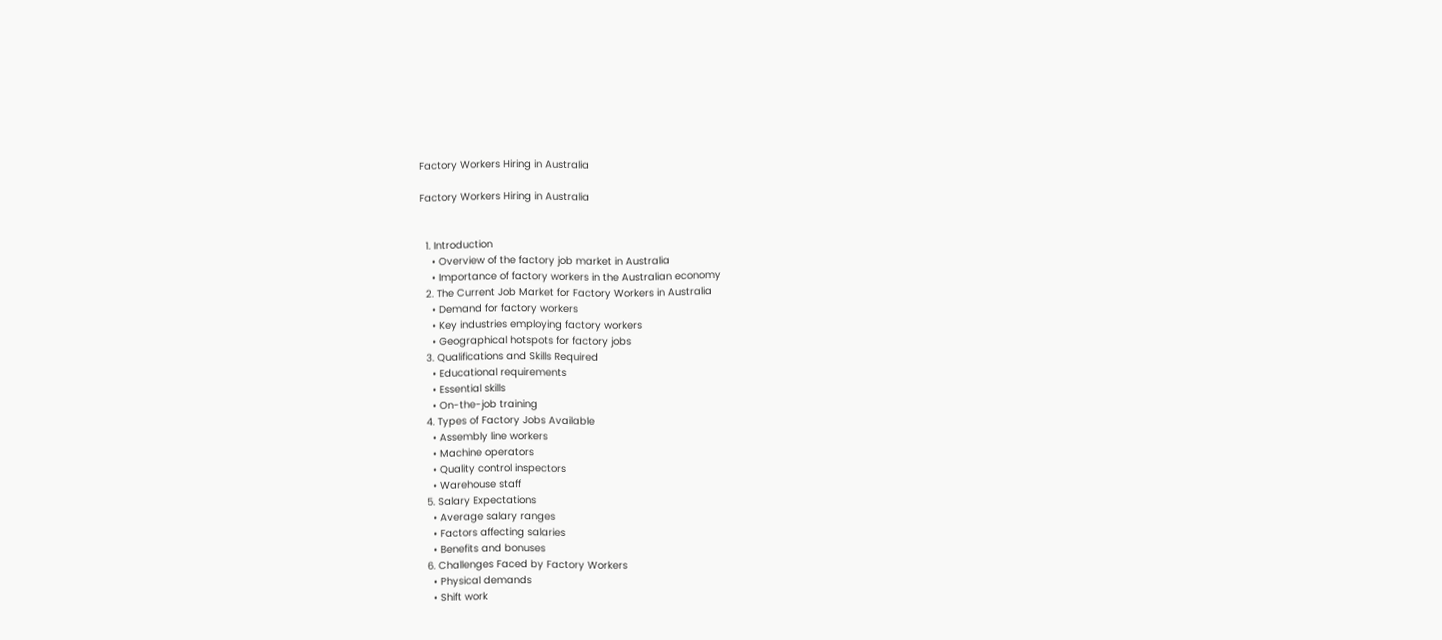Factory Workers Hiring in Australia

Factory Workers Hiring in Australia


  1. Introduction
    • Overview of the factory job market in Australia
    • Importance of factory workers in the Australian economy
  2. The Current Job Market for Factory Workers in Australia
    • Demand for factory workers
    • Key industries employing factory workers
    • Geographical hotspots for factory jobs
  3. Qualifications and Skills Required
    • Educational requirements
    • Essential skills
    • On-the-job training
  4. Types of Factory Jobs Available
    • Assembly line workers
    • Machine operators
    • Quality control inspectors
    • Warehouse staff
  5. Salary Expectations
    • Average salary ranges
    • Factors affecting salaries
    • Benefits and bonuses
  6. Challenges Faced by Factory Workers
    • Physical demands
    • Shift work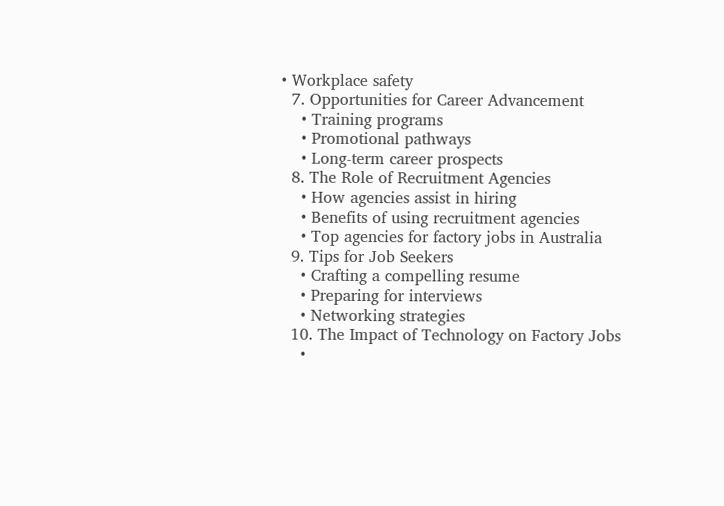• Workplace safety
  7. Opportunities for Career Advancement
    • Training programs
    • Promotional pathways
    • Long-term career prospects
  8. The Role of Recruitment Agencies
    • How agencies assist in hiring
    • Benefits of using recruitment agencies
    • Top agencies for factory jobs in Australia
  9. Tips for Job Seekers
    • Crafting a compelling resume
    • Preparing for interviews
    • Networking strategies
  10. The Impact of Technology on Factory Jobs
    •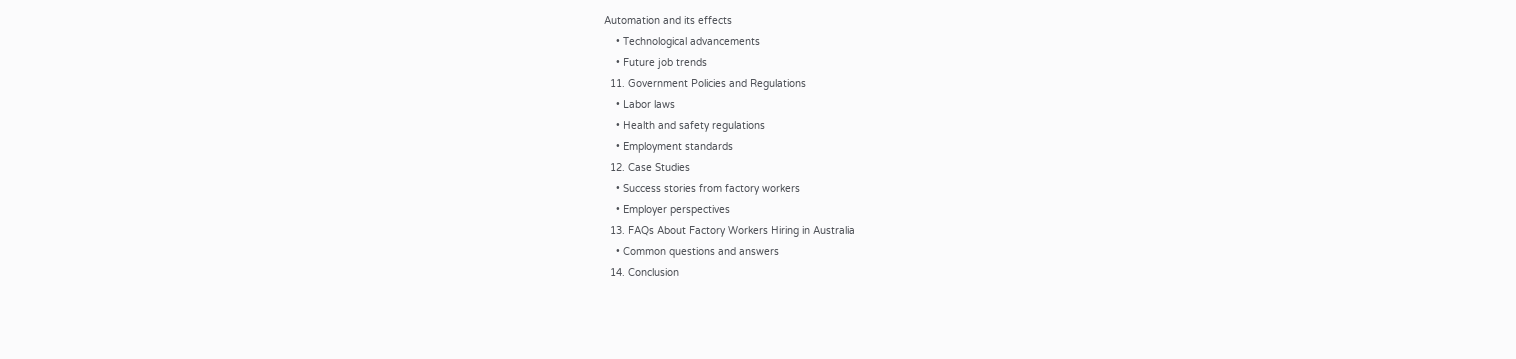Automation and its effects
    • Technological advancements
    • Future job trends
  11. Government Policies and Regulations
    • Labor laws
    • Health and safety regulations
    • Employment standards
  12. Case Studies
    • Success stories from factory workers
    • Employer perspectives
  13. FAQs About Factory Workers Hiring in Australia
    • Common questions and answers
  14. Conclusion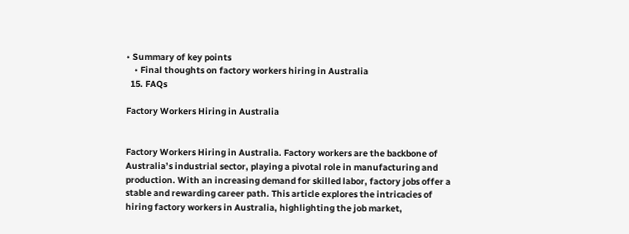• Summary of key points
    • Final thoughts on factory workers hiring in Australia
  15. FAQs

Factory Workers Hiring in Australia


Factory Workers Hiring in Australia. Factory workers are the backbone of Australia’s industrial sector, playing a pivotal role in manufacturing and production. With an increasing demand for skilled labor, factory jobs offer a stable and rewarding career path. This article explores the intricacies of hiring factory workers in Australia, highlighting the job market,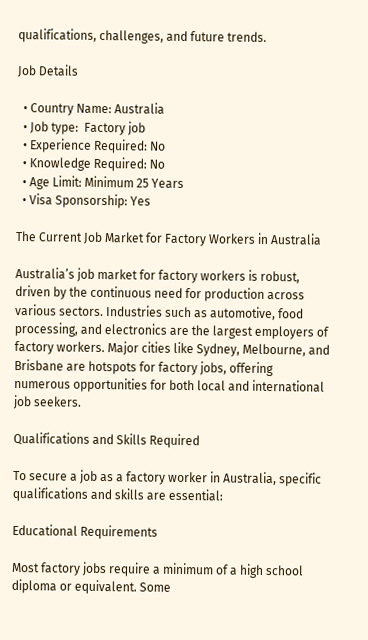qualifications, challenges, and future trends.

Job Details

  • Country Name: Australia
  • Job type:  Factory job
  • Experience Required: No
  • Knowledge Required: No
  • Age Limit: Minimum 25 Years
  • Visa Sponsorship: Yes

The Current Job Market for Factory Workers in Australia

Australia’s job market for factory workers is robust, driven by the continuous need for production across various sectors. Industries such as automotive, food processing, and electronics are the largest employers of factory workers. Major cities like Sydney, Melbourne, and Brisbane are hotspots for factory jobs, offering numerous opportunities for both local and international job seekers.

Qualifications and Skills Required

To secure a job as a factory worker in Australia, specific qualifications and skills are essential:

Educational Requirements

Most factory jobs require a minimum of a high school diploma or equivalent. Some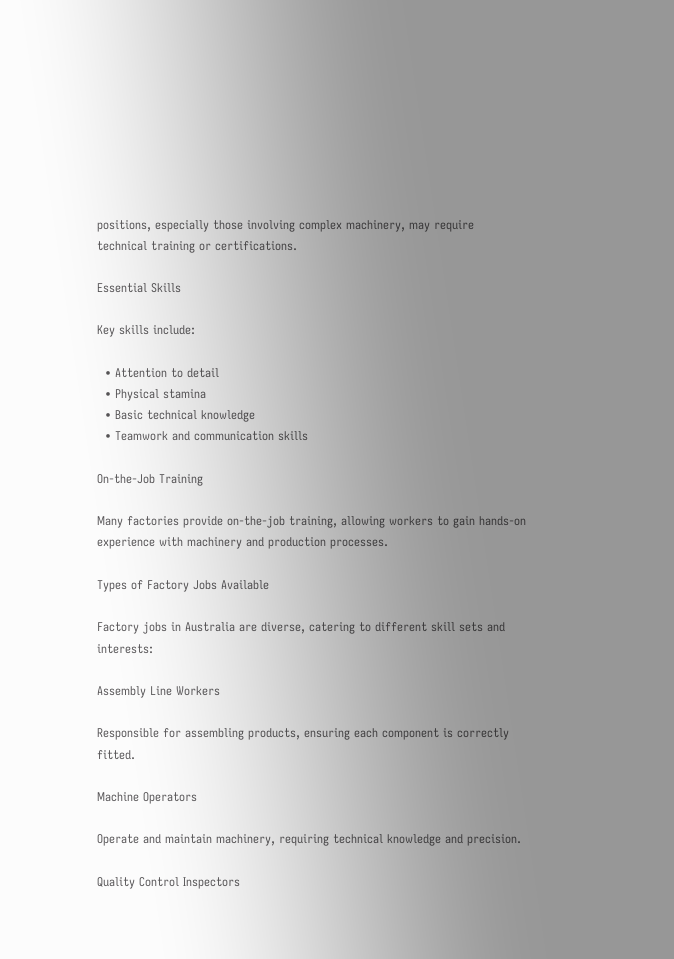positions, especially those involving complex machinery, may require technical training or certifications.

Essential Skills

Key skills include:

  • Attention to detail
  • Physical stamina
  • Basic technical knowledge
  • Teamwork and communication skills

On-the-Job Training

Many factories provide on-the-job training, allowing workers to gain hands-on experience with machinery and production processes.

Types of Factory Jobs Available

Factory jobs in Australia are diverse, catering to different skill sets and interests:

Assembly Line Workers

Responsible for assembling products, ensuring each component is correctly fitted.

Machine Operators

Operate and maintain machinery, requiring technical knowledge and precision.

Quality Control Inspectors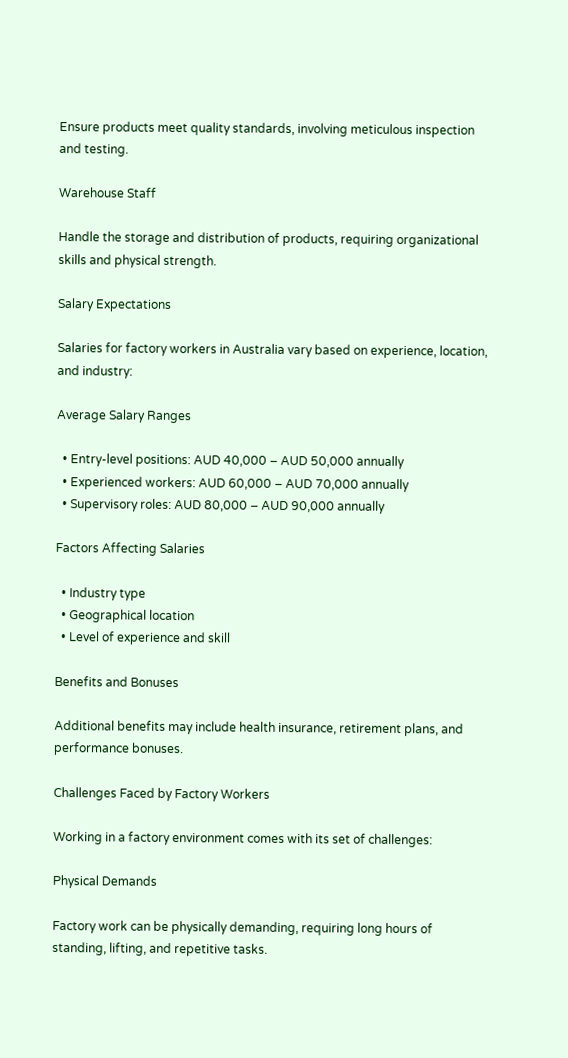Ensure products meet quality standards, involving meticulous inspection and testing.

Warehouse Staff

Handle the storage and distribution of products, requiring organizational skills and physical strength.

Salary Expectations

Salaries for factory workers in Australia vary based on experience, location, and industry:

Average Salary Ranges

  • Entry-level positions: AUD 40,000 – AUD 50,000 annually
  • Experienced workers: AUD 60,000 – AUD 70,000 annually
  • Supervisory roles: AUD 80,000 – AUD 90,000 annually

Factors Affecting Salaries

  • Industry type
  • Geographical location
  • Level of experience and skill

Benefits and Bonuses

Additional benefits may include health insurance, retirement plans, and performance bonuses.

Challenges Faced by Factory Workers

Working in a factory environment comes with its set of challenges:

Physical Demands

Factory work can be physically demanding, requiring long hours of standing, lifting, and repetitive tasks.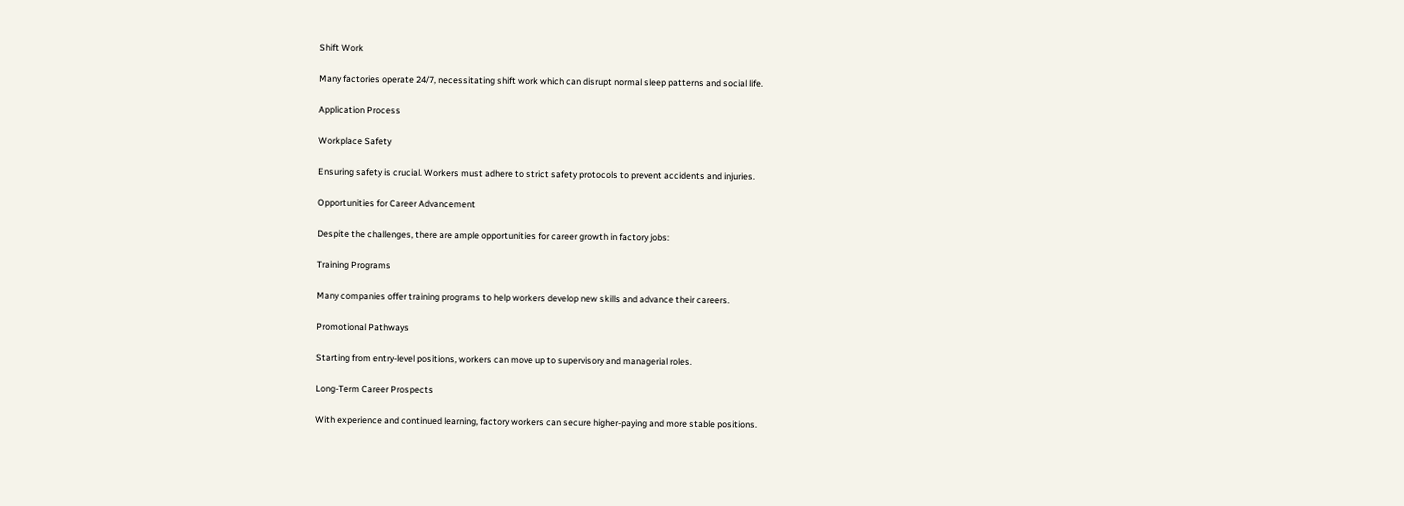Shift Work

Many factories operate 24/7, necessitating shift work which can disrupt normal sleep patterns and social life.

Application Process

Workplace Safety

Ensuring safety is crucial. Workers must adhere to strict safety protocols to prevent accidents and injuries.

Opportunities for Career Advancement

Despite the challenges, there are ample opportunities for career growth in factory jobs:

Training Programs

Many companies offer training programs to help workers develop new skills and advance their careers.

Promotional Pathways

Starting from entry-level positions, workers can move up to supervisory and managerial roles.

Long-Term Career Prospects

With experience and continued learning, factory workers can secure higher-paying and more stable positions.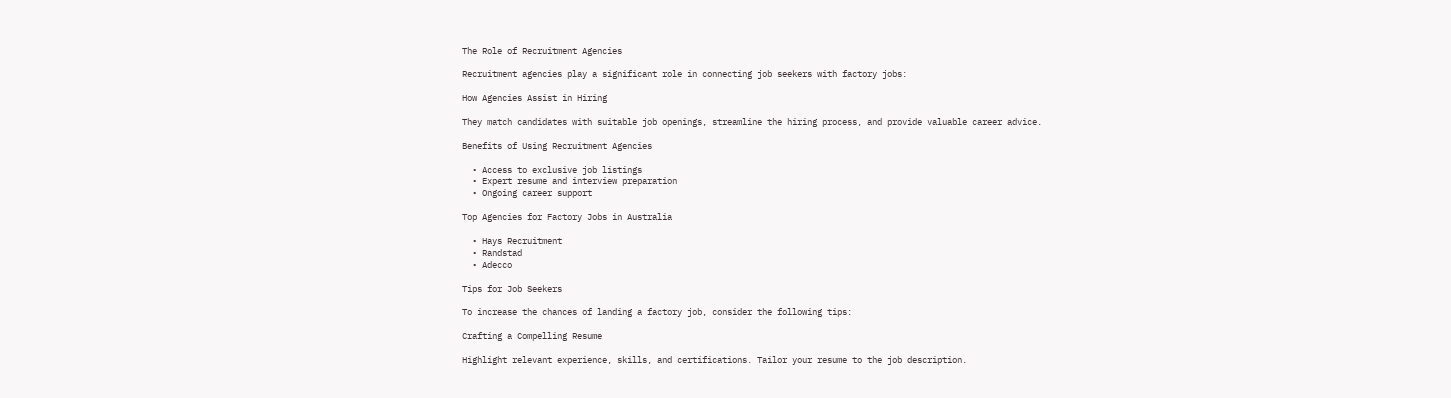The Role of Recruitment Agencies

Recruitment agencies play a significant role in connecting job seekers with factory jobs:

How Agencies Assist in Hiring

They match candidates with suitable job openings, streamline the hiring process, and provide valuable career advice.

Benefits of Using Recruitment Agencies

  • Access to exclusive job listings
  • Expert resume and interview preparation
  • Ongoing career support

Top Agencies for Factory Jobs in Australia

  • Hays Recruitment
  • Randstad
  • Adecco

Tips for Job Seekers

To increase the chances of landing a factory job, consider the following tips:

Crafting a Compelling Resume

Highlight relevant experience, skills, and certifications. Tailor your resume to the job description.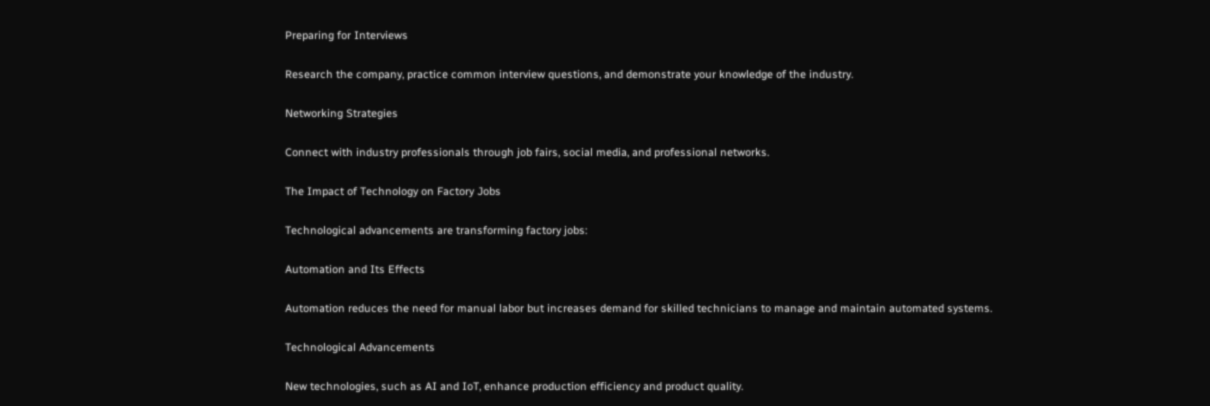Preparing for Interviews

Research the company, practice common interview questions, and demonstrate your knowledge of the industry.

Networking Strategies

Connect with industry professionals through job fairs, social media, and professional networks.

The Impact of Technology on Factory Jobs

Technological advancements are transforming factory jobs:

Automation and Its Effects

Automation reduces the need for manual labor but increases demand for skilled technicians to manage and maintain automated systems.

Technological Advancements

New technologies, such as AI and IoT, enhance production efficiency and product quality.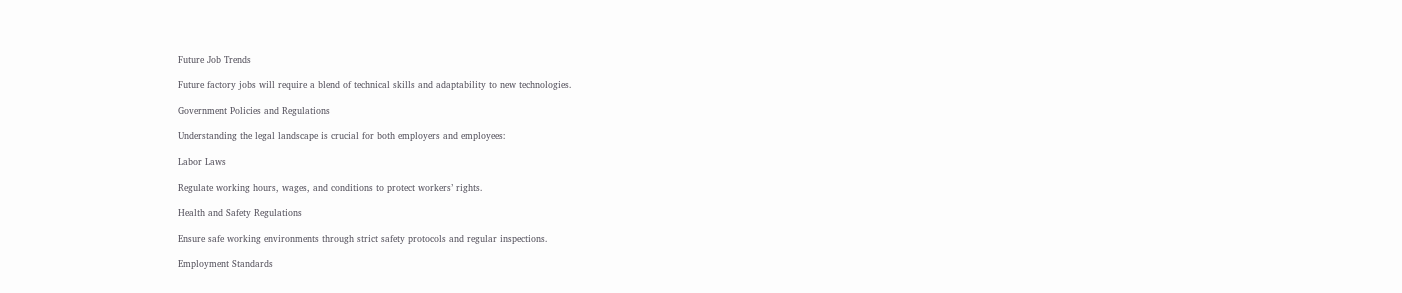Future Job Trends

Future factory jobs will require a blend of technical skills and adaptability to new technologies.

Government Policies and Regulations

Understanding the legal landscape is crucial for both employers and employees:

Labor Laws

Regulate working hours, wages, and conditions to protect workers’ rights.

Health and Safety Regulations

Ensure safe working environments through strict safety protocols and regular inspections.

Employment Standards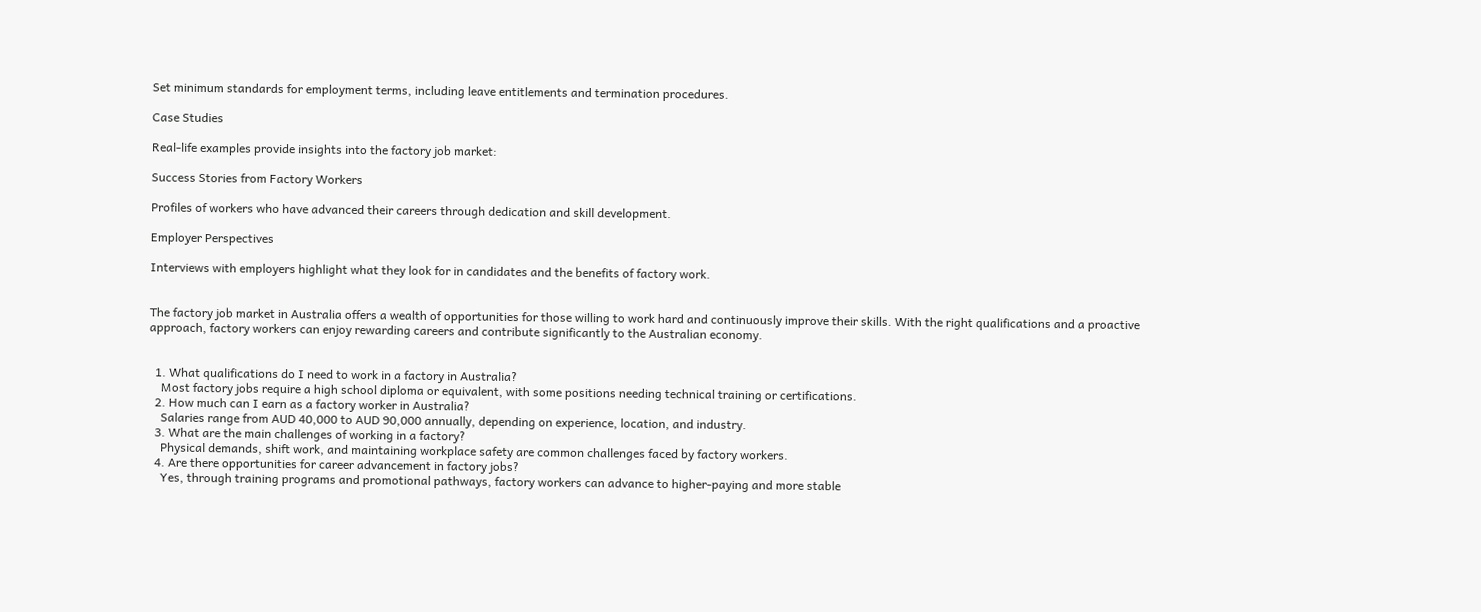Set minimum standards for employment terms, including leave entitlements and termination procedures.

Case Studies

Real-life examples provide insights into the factory job market:

Success Stories from Factory Workers

Profiles of workers who have advanced their careers through dedication and skill development.

Employer Perspectives

Interviews with employers highlight what they look for in candidates and the benefits of factory work.


The factory job market in Australia offers a wealth of opportunities for those willing to work hard and continuously improve their skills. With the right qualifications and a proactive approach, factory workers can enjoy rewarding careers and contribute significantly to the Australian economy.


  1. What qualifications do I need to work in a factory in Australia?
    Most factory jobs require a high school diploma or equivalent, with some positions needing technical training or certifications.
  2. How much can I earn as a factory worker in Australia?
    Salaries range from AUD 40,000 to AUD 90,000 annually, depending on experience, location, and industry.
  3. What are the main challenges of working in a factory?
    Physical demands, shift work, and maintaining workplace safety are common challenges faced by factory workers.
  4. Are there opportunities for career advancement in factory jobs?
    Yes, through training programs and promotional pathways, factory workers can advance to higher-paying and more stable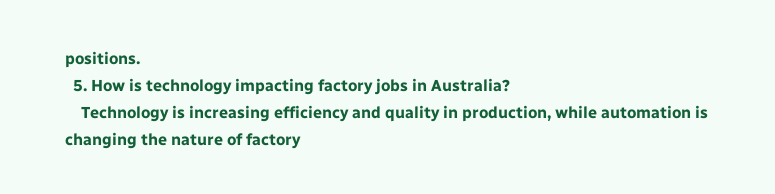positions.
  5. How is technology impacting factory jobs in Australia?
    Technology is increasing efficiency and quality in production, while automation is changing the nature of factory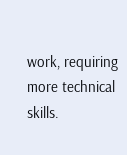work, requiring more technical skills.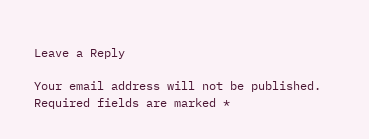Leave a Reply

Your email address will not be published. Required fields are marked *